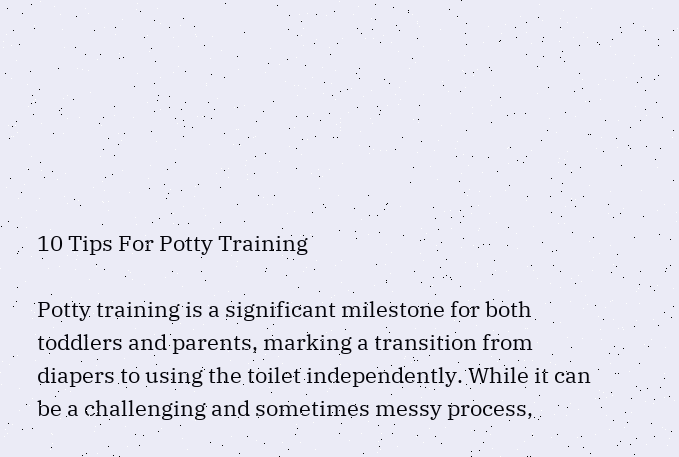10 Tips For Potty Training

Potty training is a significant milestone for both toddlers and parents, marking a transition from diapers to using the toilet independently. While it can be a challenging and sometimes messy process,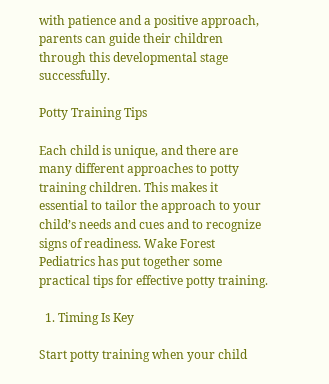with patience and a positive approach, parents can guide their children through this developmental stage successfully.

Potty Training Tips

Each child is unique, and there are many different approaches to potty training children. This makes it essential to tailor the approach to your child’s needs and cues and to recognize signs of readiness. Wake Forest Pediatrics has put together some practical tips for effective potty training.

  1. Timing Is Key

Start potty training when your child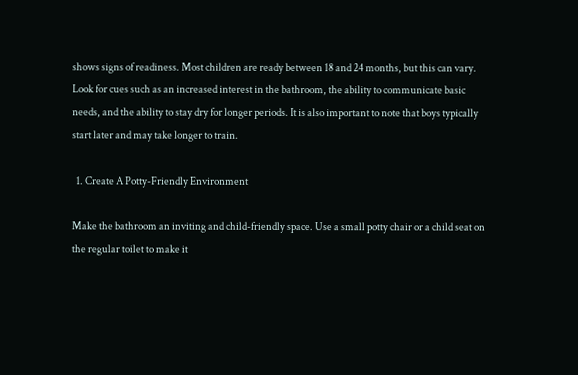shows signs of readiness. Most children are ready between 18 and 24 months, but this can vary. Look for cues such as an increased interest in the bathroom, the ability to communicate basic needs, and the ability to stay dry for longer periods. It is also important to note that boys typically start later and may take longer to train.

  1. Create A Potty-Friendly Environment

Make the bathroom an inviting and child-friendly space. Use a small potty chair or a child seat on the regular toilet to make it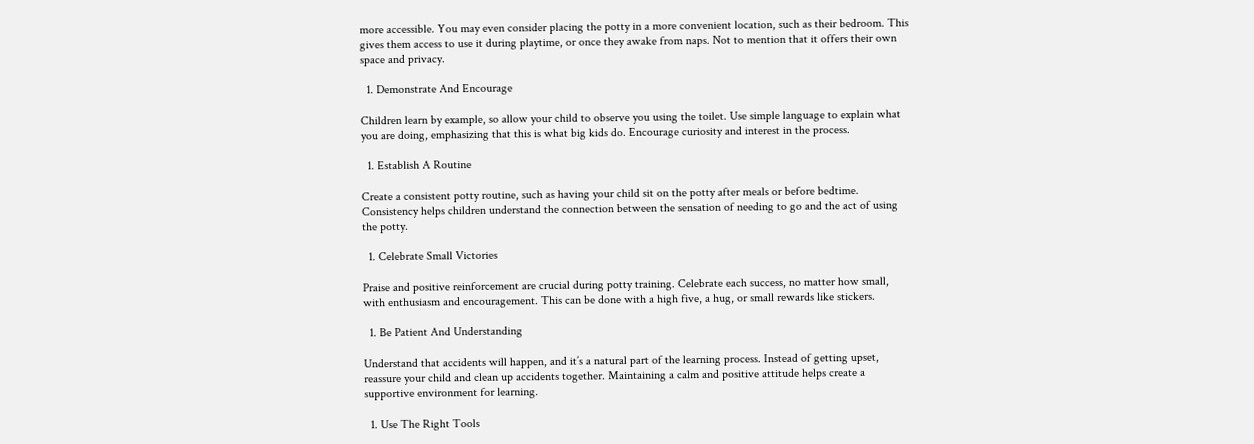more accessible. You may even consider placing the potty in a more convenient location, such as their bedroom. This gives them access to use it during playtime, or once they awake from naps. Not to mention that it offers their own space and privacy.

  1. Demonstrate And Encourage

Children learn by example, so allow your child to observe you using the toilet. Use simple language to explain what you are doing, emphasizing that this is what big kids do. Encourage curiosity and interest in the process.

  1. Establish A Routine

Create a consistent potty routine, such as having your child sit on the potty after meals or before bedtime. Consistency helps children understand the connection between the sensation of needing to go and the act of using the potty.

  1. Celebrate Small Victories

Praise and positive reinforcement are crucial during potty training. Celebrate each success, no matter how small, with enthusiasm and encouragement. This can be done with a high five, a hug, or small rewards like stickers.

  1. Be Patient And Understanding

Understand that accidents will happen, and it’s a natural part of the learning process. Instead of getting upset, reassure your child and clean up accidents together. Maintaining a calm and positive attitude helps create a supportive environment for learning.

  1. Use The Right Tools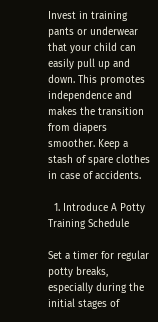Invest in training pants or underwear that your child can easily pull up and down. This promotes independence and makes the transition from diapers smoother. Keep a stash of spare clothes in case of accidents.

  1. Introduce A Potty Training Schedule

Set a timer for regular potty breaks, especially during the initial stages of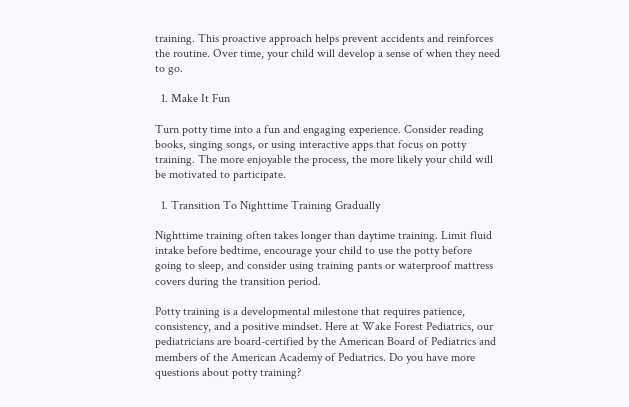training. This proactive approach helps prevent accidents and reinforces the routine. Over time, your child will develop a sense of when they need to go.

  1. Make It Fun

Turn potty time into a fun and engaging experience. Consider reading books, singing songs, or using interactive apps that focus on potty training. The more enjoyable the process, the more likely your child will be motivated to participate.

  1. Transition To Nighttime Training Gradually

Nighttime training often takes longer than daytime training. Limit fluid intake before bedtime, encourage your child to use the potty before going to sleep, and consider using training pants or waterproof mattress covers during the transition period.

Potty training is a developmental milestone that requires patience, consistency, and a positive mindset. Here at Wake Forest Pediatrics, our pediatricians are board-certified by the American Board of Pediatrics and members of the American Academy of Pediatrics. Do you have more questions about potty training?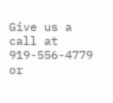Give us a call at 919-556-4779 or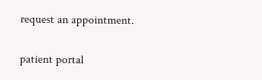request an appointment.

patient portal